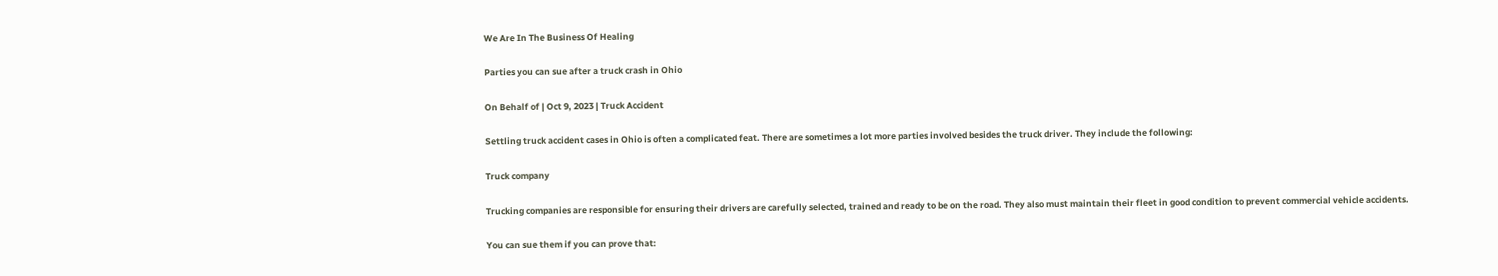We Are In The Business Of Healing

Parties you can sue after a truck crash in Ohio

On Behalf of | Oct 9, 2023 | Truck Accident

Settling truck accident cases in Ohio is often a complicated feat. There are sometimes a lot more parties involved besides the truck driver. They include the following:

Truck company

Trucking companies are responsible for ensuring their drivers are carefully selected, trained and ready to be on the road. They also must maintain their fleet in good condition to prevent commercial vehicle accidents.

You can sue them if you can prove that: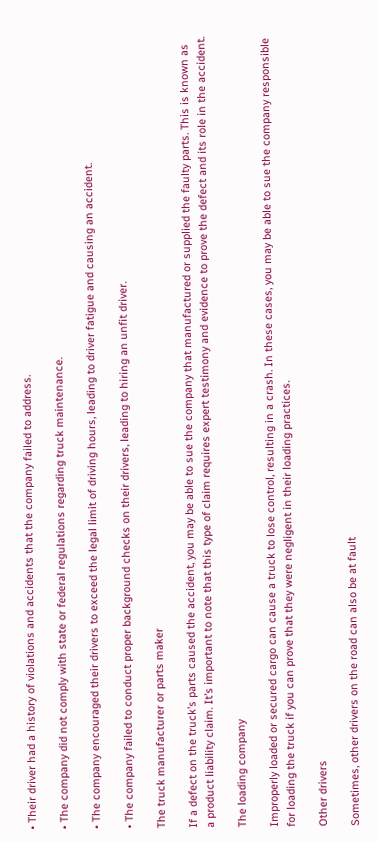• Their driver had a history of violations and accidents that the company failed to address.

• The company did not comply with state or federal regulations regarding truck maintenance.

• The company encouraged their drivers to exceed the legal limit of driving hours, leading to driver fatigue and causing an accident.

• The company failed to conduct proper background checks on their drivers, leading to hiring an unfit driver.

The truck manufacturer or parts maker

If a defect on the truck’s parts caused the accident, you may be able to sue the company that manufactured or supplied the faulty parts. This is known as a product liability claim. It’s important to note that this type of claim requires expert testimony and evidence to prove the defect and its role in the accident.

The loading company

Improperly loaded or secured cargo can cause a truck to lose control, resulting in a crash. In these cases, you may be able to sue the company responsible for loading the truck if you can prove that they were negligent in their loading practices.

Other drivers

Sometimes, other drivers on the road can also be at fault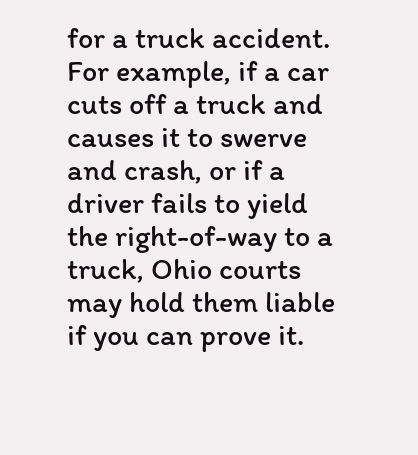for a truck accident. For example, if a car cuts off a truck and causes it to swerve and crash, or if a driver fails to yield the right-of-way to a truck, Ohio courts may hold them liable if you can prove it.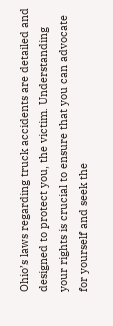Ohio’s laws regarding truck accidents are detailed and designed to protect you, the victim. Understanding your rights is crucial to ensure that you can advocate for yourself and seek the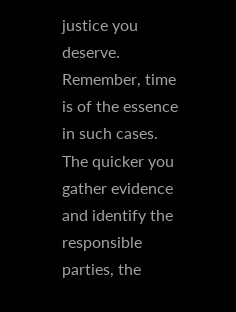justice you deserve. Remember, time is of the essence in such cases. The quicker you gather evidence and identify the responsible parties, the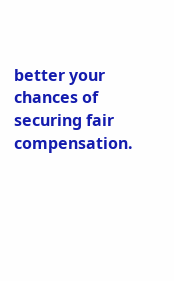better your chances of securing fair compensation.